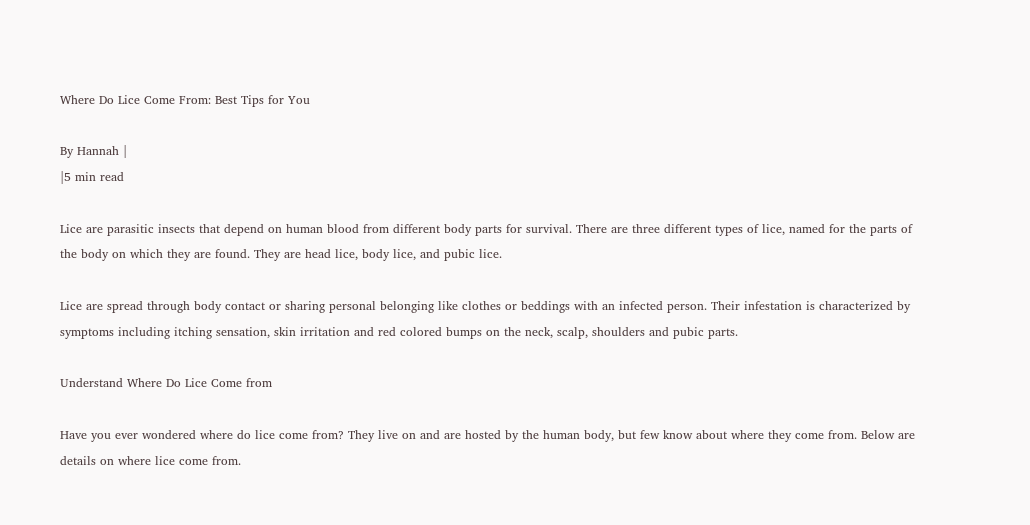Where Do Lice Come From: Best Tips for You

By Hannah |
|5 min read

Lice are parasitic insects that depend on human blood from different body parts for survival. There are three different types of lice, named for the parts of the body on which they are found. They are head lice, body lice, and pubic lice.

Lice are spread through body contact or sharing personal belonging like clothes or beddings with an infected person. Their infestation is characterized by symptoms including itching sensation, skin irritation and red colored bumps on the neck, scalp, shoulders and pubic parts.

Understand Where Do Lice Come from

Have you ever wondered where do lice come from? They live on and are hosted by the human body, but few know about where they come from. Below are details on where lice come from.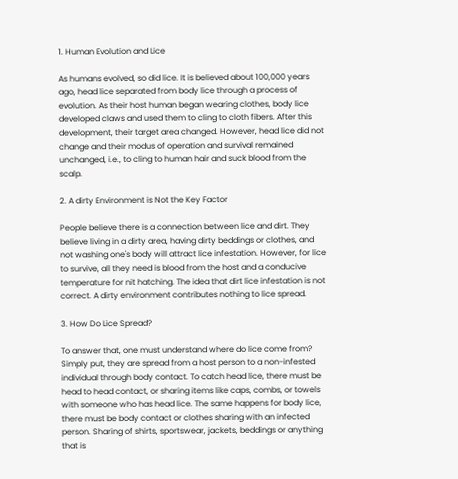1. Human Evolution and Lice

As humans evolved, so did lice. It is believed about 100,000 years ago, head lice separated from body lice through a process of evolution. As their host human began wearing clothes, body lice developed claws and used them to cling to cloth fibers. After this development, their target area changed. However, head lice did not change and their modus of operation and survival remained unchanged, i.e., to cling to human hair and suck blood from the scalp.

2. A dirty Environment is Not the Key Factor

People believe there is a connection between lice and dirt. They believe living in a dirty area, having dirty beddings or clothes, and not washing one's body will attract lice infestation. However, for lice to survive, all they need is blood from the host and a conducive temperature for nit hatching. The idea that dirt lice infestation is not correct. A dirty environment contributes nothing to lice spread.

3. How Do Lice Spread?

To answer that, one must understand where do lice come from? Simply put, they are spread from a host person to a non-infested individual through body contact. To catch head lice, there must be head to head contact, or sharing items like caps, combs, or towels with someone who has head lice. The same happens for body lice, there must be body contact or clothes sharing with an infected person. Sharing of shirts, sportswear, jackets, beddings or anything that is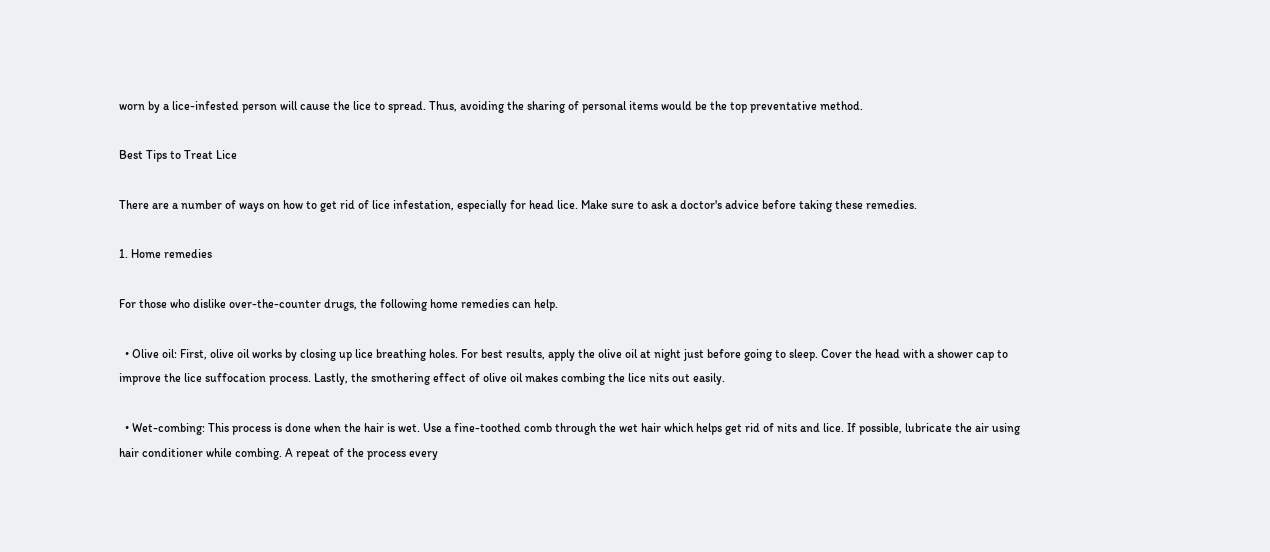worn by a lice-infested person will cause the lice to spread. Thus, avoiding the sharing of personal items would be the top preventative method.

Best Tips to Treat Lice

There are a number of ways on how to get rid of lice infestation, especially for head lice. Make sure to ask a doctor's advice before taking these remedies.

1. Home remedies

For those who dislike over-the-counter drugs, the following home remedies can help.

  • Olive oil: First, olive oil works by closing up lice breathing holes. For best results, apply the olive oil at night just before going to sleep. Cover the head with a shower cap to improve the lice suffocation process. Lastly, the smothering effect of olive oil makes combing the lice nits out easily.

  • Wet-combing: This process is done when the hair is wet. Use a fine-toothed comb through the wet hair which helps get rid of nits and lice. If possible, lubricate the air using hair conditioner while combing. A repeat of the process every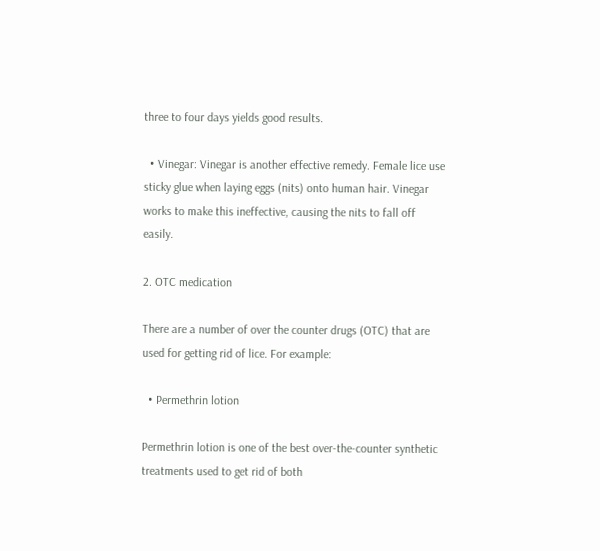three to four days yields good results.

  • Vinegar: Vinegar is another effective remedy. Female lice use sticky glue when laying eggs (nits) onto human hair. Vinegar works to make this ineffective, causing the nits to fall off easily.

2. OTC medication

There are a number of over the counter drugs (OTC) that are used for getting rid of lice. For example:

  • Permethrin lotion

Permethrin lotion is one of the best over-the-counter synthetic treatments used to get rid of both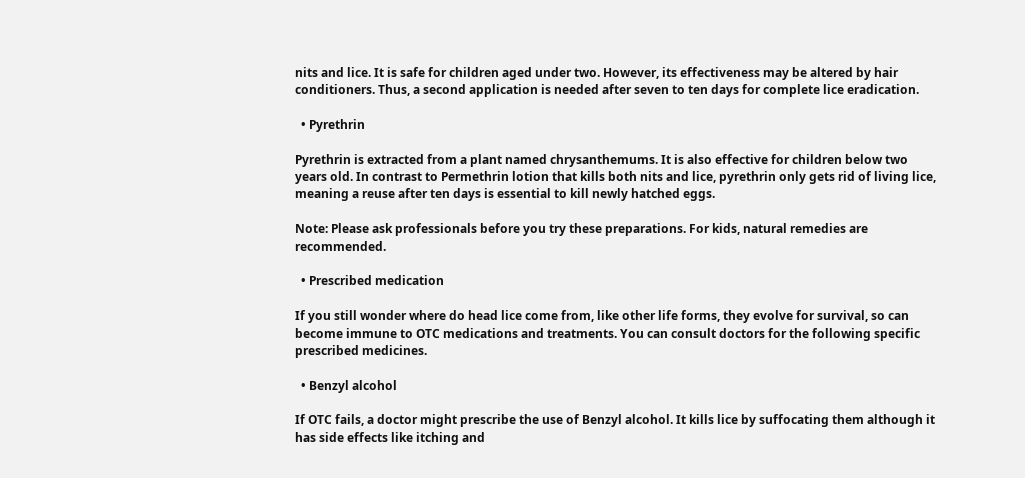nits and lice. It is safe for children aged under two. However, its effectiveness may be altered by hair conditioners. Thus, a second application is needed after seven to ten days for complete lice eradication.

  • Pyrethrin

Pyrethrin is extracted from a plant named chrysanthemums. It is also effective for children below two years old. In contrast to Permethrin lotion that kills both nits and lice, pyrethrin only gets rid of living lice, meaning a reuse after ten days is essential to kill newly hatched eggs.

Note: Please ask professionals before you try these preparations. For kids, natural remedies are recommended.

  • Prescribed medication

If you still wonder where do head lice come from, like other life forms, they evolve for survival, so can become immune to OTC medications and treatments. You can consult doctors for the following specific prescribed medicines.

  • Benzyl alcohol

If OTC fails, a doctor might prescribe the use of Benzyl alcohol. It kills lice by suffocating them although it has side effects like itching and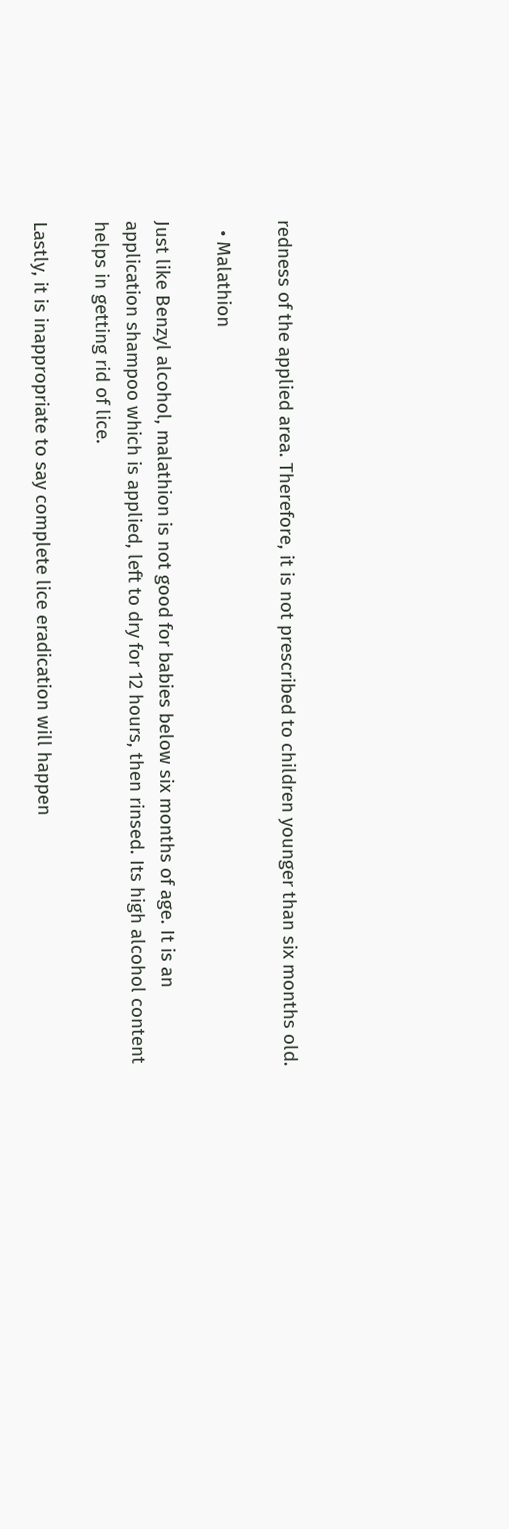redness of the applied area. Therefore, it is not prescribed to children younger than six months old.

  • Malathion

Just like Benzyl alcohol, malathion is not good for babies below six months of age. It is an application shampoo which is applied, left to dry for 12 hours, then rinsed. Its high alcohol content helps in getting rid of lice.

Lastly, it is inappropriate to say complete lice eradication will happen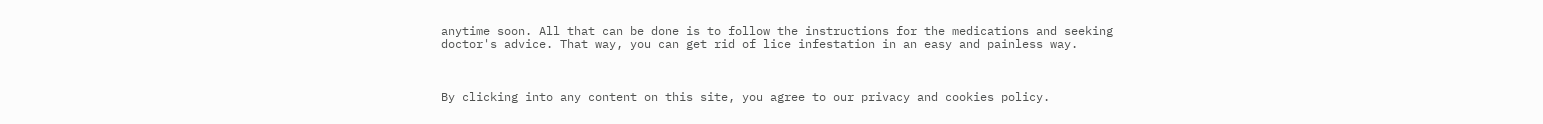anytime soon. All that can be done is to follow the instructions for the medications and seeking doctor's advice. That way, you can get rid of lice infestation in an easy and painless way.



By clicking into any content on this site, you agree to our privacy and cookies policy.